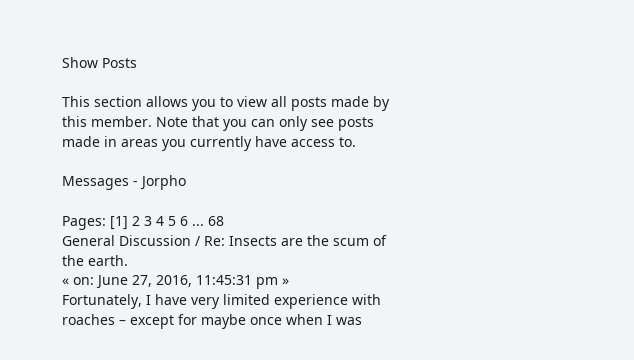Show Posts

This section allows you to view all posts made by this member. Note that you can only see posts made in areas you currently have access to.

Messages - Jorpho

Pages: [1] 2 3 4 5 6 ... 68
General Discussion / Re: Insects are the scum of the earth.
« on: June 27, 2016, 11:45:31 pm »
Fortunately, I have very limited experience with roaches – except for maybe once when I was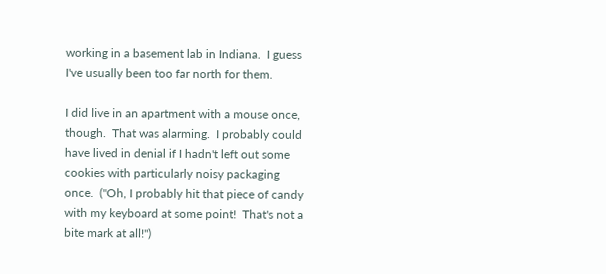working in a basement lab in Indiana.  I guess I've usually been too far north for them.

I did live in an apartment with a mouse once, though.  That was alarming.  I probably could have lived in denial if I hadn't left out some cookies with particularly noisy packaging once.  ("Oh, I probably hit that piece of candy with my keyboard at some point!  That's not a bite mark at all!")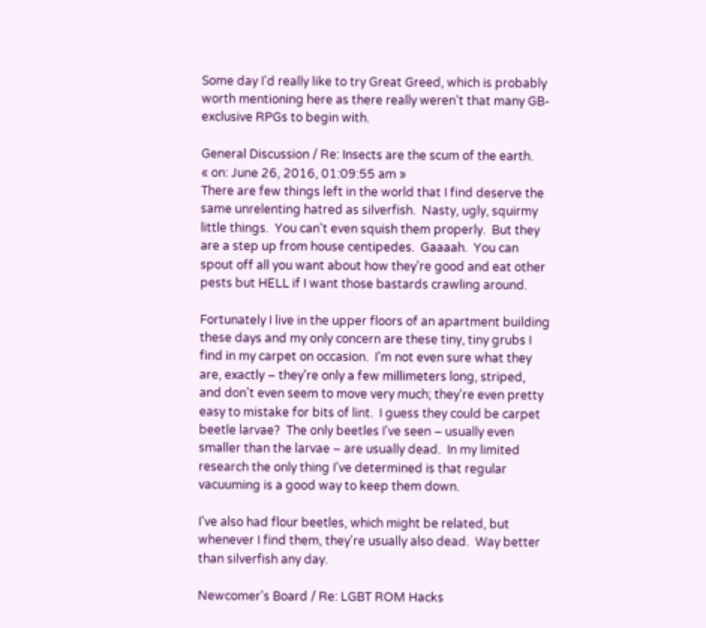Some day I'd really like to try Great Greed, which is probably worth mentioning here as there really weren't that many GB-exclusive RPGs to begin with.

General Discussion / Re: Insects are the scum of the earth.
« on: June 26, 2016, 01:09:55 am »
There are few things left in the world that I find deserve the same unrelenting hatred as silverfish.  Nasty, ugly, squirmy little things.  You can't even squish them properly.  But they are a step up from house centipedes.  Gaaaah.  You can spout off all you want about how they're good and eat other pests but HELL if I want those bastards crawling around.

Fortunately I live in the upper floors of an apartment building these days and my only concern are these tiny, tiny grubs I find in my carpet on occasion.  I'm not even sure what they are, exactly – they're only a few millimeters long, striped, and don't even seem to move very much; they're even pretty easy to mistake for bits of lint.  I guess they could be carpet beetle larvae?  The only beetles I've seen – usually even smaller than the larvae – are usually dead.  In my limited research the only thing I've determined is that regular vacuuming is a good way to keep them down.

I've also had flour beetles, which might be related, but whenever I find them, they're usually also dead.  Way better than silverfish any day.

Newcomer's Board / Re: LGBT ROM Hacks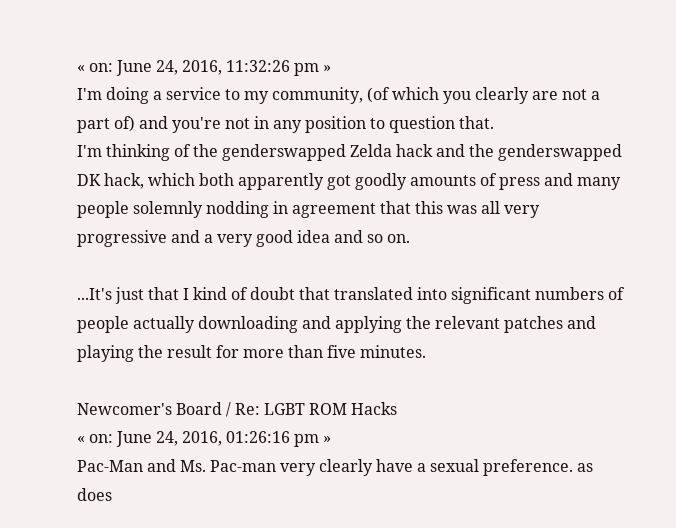« on: June 24, 2016, 11:32:26 pm »
I'm doing a service to my community, (of which you clearly are not a part of) and you're not in any position to question that.
I'm thinking of the genderswapped Zelda hack and the genderswapped DK hack, which both apparently got goodly amounts of press and many people solemnly nodding in agreement that this was all very progressive and a very good idea and so on.

...It's just that I kind of doubt that translated into significant numbers of people actually downloading and applying the relevant patches and playing the result for more than five minutes.

Newcomer's Board / Re: LGBT ROM Hacks
« on: June 24, 2016, 01:26:16 pm »
Pac-Man and Ms. Pac-man very clearly have a sexual preference. as does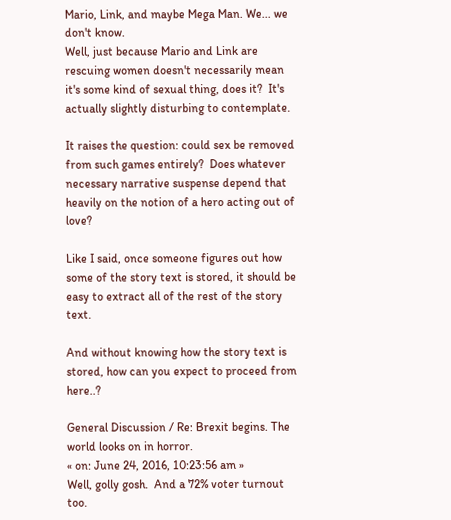Mario, Link, and maybe Mega Man. We... we don't know.
Well, just because Mario and Link are rescuing women doesn't necessarily mean it's some kind of sexual thing, does it?  It's actually slightly disturbing to contemplate.

It raises the question: could sex be removed from such games entirely?  Does whatever necessary narrative suspense depend that heavily on the notion of a hero acting out of love?

Like I said, once someone figures out how some of the story text is stored, it should be easy to extract all of the rest of the story text.

And without knowing how the story text is stored, how can you expect to proceed from here..?

General Discussion / Re: Brexit begins. The world looks on in horror.
« on: June 24, 2016, 10:23:56 am »
Well, golly gosh.  And a 72% voter turnout too.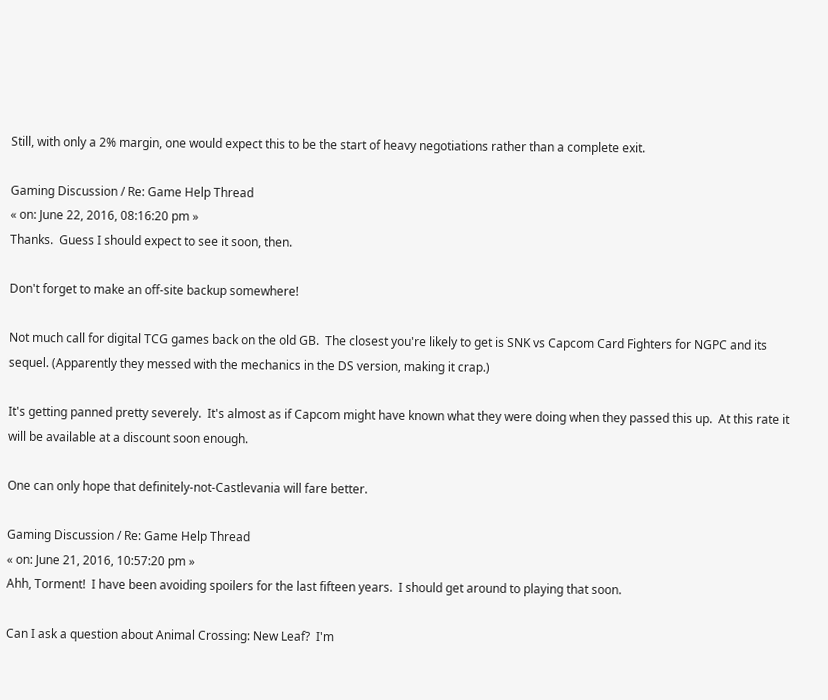Still, with only a 2% margin, one would expect this to be the start of heavy negotiations rather than a complete exit.

Gaming Discussion / Re: Game Help Thread
« on: June 22, 2016, 08:16:20 pm »
Thanks.  Guess I should expect to see it soon, then.

Don't forget to make an off-site backup somewhere!

Not much call for digital TCG games back on the old GB.  The closest you're likely to get is SNK vs Capcom Card Fighters for NGPC and its sequel. (Apparently they messed with the mechanics in the DS version, making it crap.)

It's getting panned pretty severely.  It's almost as if Capcom might have known what they were doing when they passed this up.  At this rate it will be available at a discount soon enough.

One can only hope that definitely-not-Castlevania will fare better.

Gaming Discussion / Re: Game Help Thread
« on: June 21, 2016, 10:57:20 pm »
Ahh, Torment!  I have been avoiding spoilers for the last fifteen years.  I should get around to playing that soon.

Can I ask a question about Animal Crossing: New Leaf?  I'm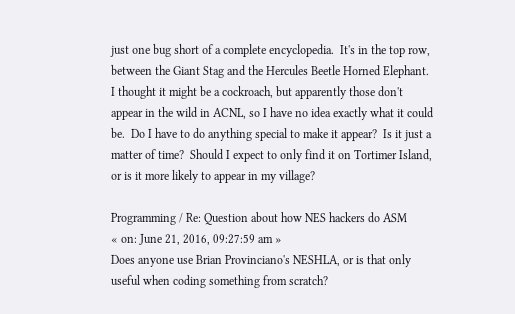just one bug short of a complete encyclopedia.  It's in the top row, between the Giant Stag and the Hercules Beetle Horned Elephant.  I thought it might be a cockroach, but apparently those don't appear in the wild in ACNL, so I have no idea exactly what it could be.  Do I have to do anything special to make it appear?  Is it just a matter of time?  Should I expect to only find it on Tortimer Island, or is it more likely to appear in my village?

Programming / Re: Question about how NES hackers do ASM
« on: June 21, 2016, 09:27:59 am »
Does anyone use Brian Provinciano's NESHLA, or is that only useful when coding something from scratch?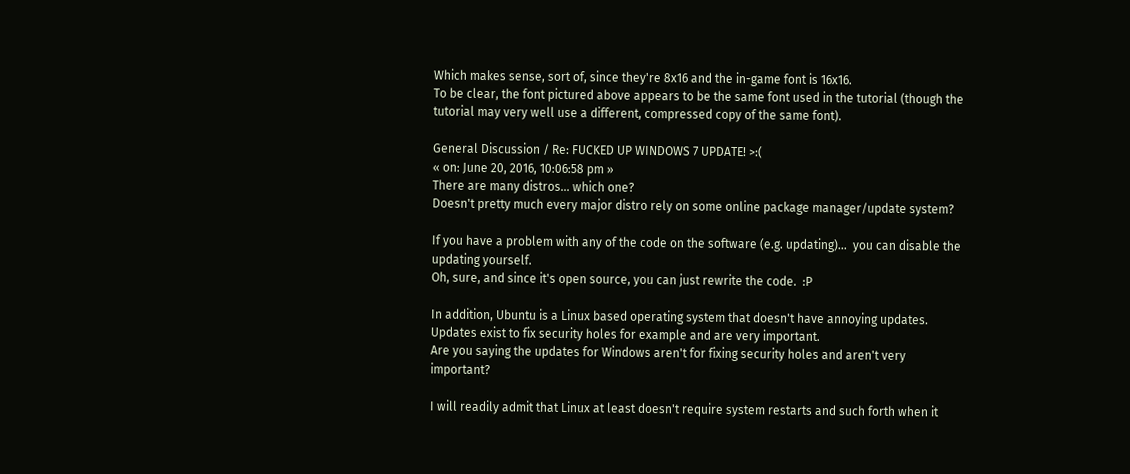Which makes sense, sort of, since they're 8x16 and the in-game font is 16x16.
To be clear, the font pictured above appears to be the same font used in the tutorial (though the tutorial may very well use a different, compressed copy of the same font).

General Discussion / Re: FUCKED UP WINDOWS 7 UPDATE! >:(
« on: June 20, 2016, 10:06:58 pm »
There are many distros... which one?
Doesn't pretty much every major distro rely on some online package manager/update system?

If you have a problem with any of the code on the software (e.g. updating)...  you can disable the updating yourself.
Oh, sure, and since it's open source, you can just rewrite the code.  :P

In addition, Ubuntu is a Linux based operating system that doesn't have annoying updates. Updates exist to fix security holes for example and are very important.
Are you saying the updates for Windows aren't for fixing security holes and aren't very important?

I will readily admit that Linux at least doesn't require system restarts and such forth when it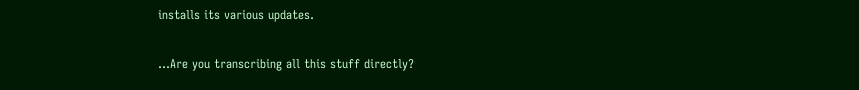installs its various updates.

...Are you transcribing all this stuff directly?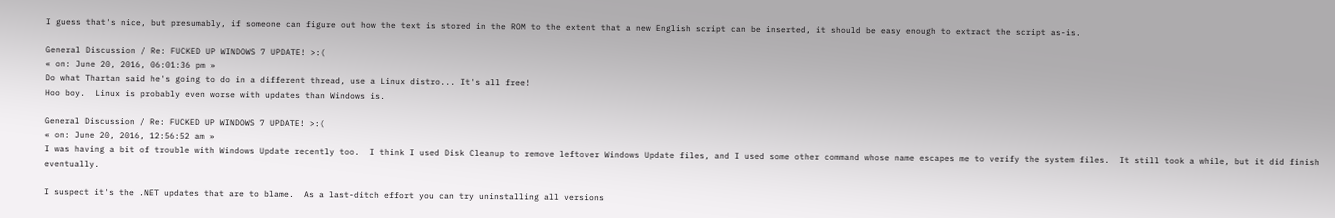I guess that's nice, but presumably, if someone can figure out how the text is stored in the ROM to the extent that a new English script can be inserted, it should be easy enough to extract the script as-is.

General Discussion / Re: FUCKED UP WINDOWS 7 UPDATE! >:(
« on: June 20, 2016, 06:01:36 pm »
Do what Thartan said he's going to do in a different thread, use a Linux distro... It's all free!
Hoo boy.  Linux is probably even worse with updates than Windows is.

General Discussion / Re: FUCKED UP WINDOWS 7 UPDATE! >:(
« on: June 20, 2016, 12:56:52 am »
I was having a bit of trouble with Windows Update recently too.  I think I used Disk Cleanup to remove leftover Windows Update files, and I used some other command whose name escapes me to verify the system files.  It still took a while, but it did finish eventually.

I suspect it's the .NET updates that are to blame.  As a last-ditch effort you can try uninstalling all versions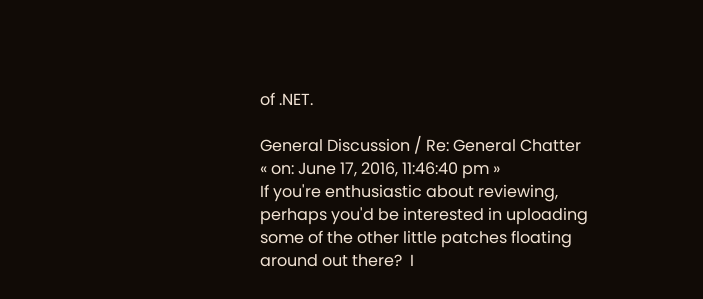of .NET.

General Discussion / Re: General Chatter
« on: June 17, 2016, 11:46:40 pm »
If you're enthusiastic about reviewing, perhaps you'd be interested in uploading some of the other little patches floating around out there?  I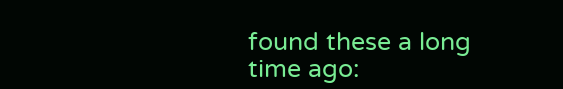found these a long time ago: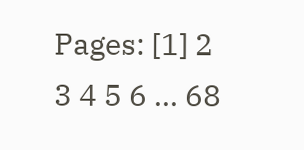Pages: [1] 2 3 4 5 6 ... 68